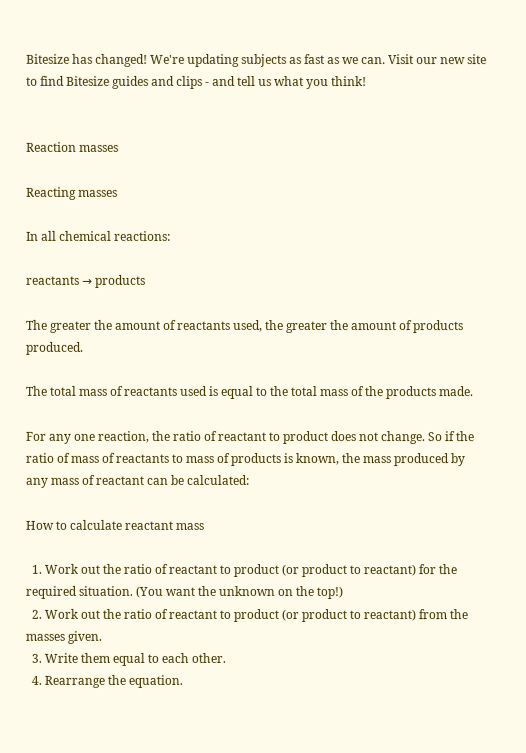Bitesize has changed! We're updating subjects as fast as we can. Visit our new site to find Bitesize guides and clips - and tell us what you think!


Reaction masses

Reacting masses

In all chemical reactions:

reactants → products

The greater the amount of reactants used, the greater the amount of products produced.

The total mass of reactants used is equal to the total mass of the products made.

For any one reaction, the ratio of reactant to product does not change. So if the ratio of mass of reactants to mass of products is known, the mass produced by any mass of reactant can be calculated:

How to calculate reactant mass

  1. Work out the ratio of reactant to product (or product to reactant) for the required situation. (You want the unknown on the top!)
  2. Work out the ratio of reactant to product (or product to reactant) from the masses given.
  3. Write them equal to each other.
  4. Rearrange the equation.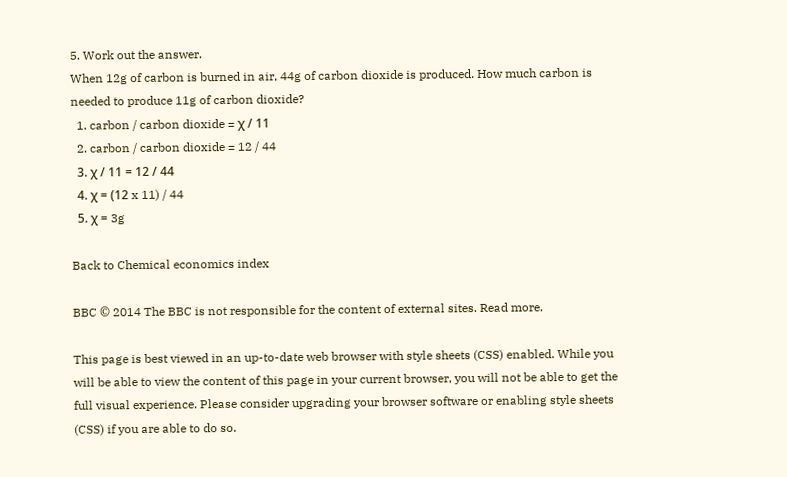5. Work out the answer.
When 12g of carbon is burned in air, 44g of carbon dioxide is produced. How much carbon is needed to produce 11g of carbon dioxide?
  1. carbon / carbon dioxide = χ / 11
  2. carbon / carbon dioxide = 12 / 44
  3. χ / 11 = 12 / 44
  4. χ = (12 x 11) / 44
  5. χ = 3g

Back to Chemical economics index

BBC © 2014 The BBC is not responsible for the content of external sites. Read more.

This page is best viewed in an up-to-date web browser with style sheets (CSS) enabled. While you will be able to view the content of this page in your current browser, you will not be able to get the full visual experience. Please consider upgrading your browser software or enabling style sheets (CSS) if you are able to do so.